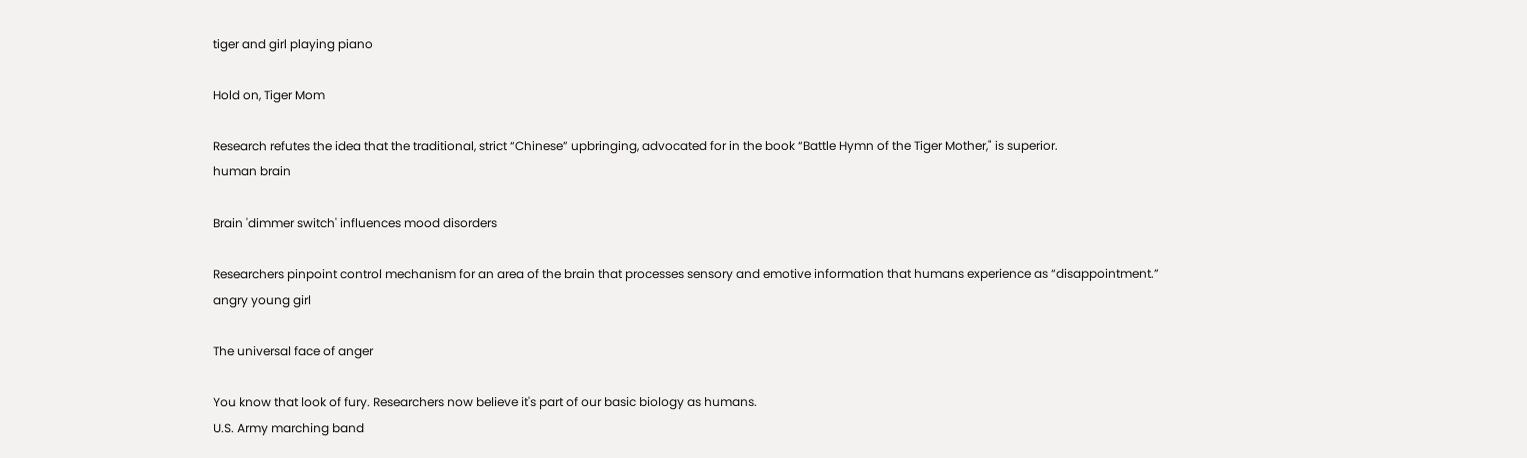tiger and girl playing piano

Hold on, Tiger Mom

Research refutes the idea that the traditional, strict “Chinese” upbringing, advocated for in the book “Battle Hymn of the Tiger Mother," is superior.
human brain

Brain 'dimmer switch' influences mood disorders

Researchers pinpoint control mechanism for an area of the brain that processes sensory and emotive information that humans experience as “disappointment.”
angry young girl

The universal face of anger

You know that look of fury. Researchers now believe it's part of our basic biology as humans.
U.S. Army marching band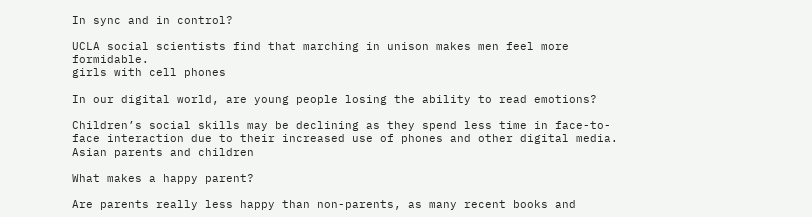In sync and in control?

UCLA social scientists find that marching in unison makes men feel more formidable.
girls with cell phones

In our digital world, are young people losing the ability to read emotions?

Children’s social skills may be declining as they spend less time in face-to-face interaction due to their increased use of phones and other digital media.
Asian parents and children

What makes a happy parent?

Are parents really less happy than non-parents, as many recent books and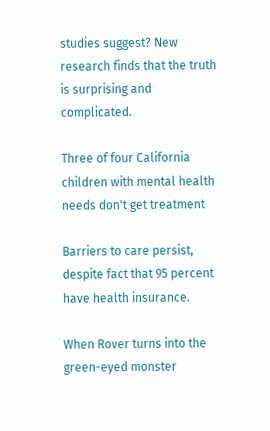studies suggest? New research finds that the truth is surprising and complicated.

Three of four California children with mental health needs don't get treatment

Barriers to care persist, despite fact that 95 percent have health insurance.

When Rover turns into the green-eyed monster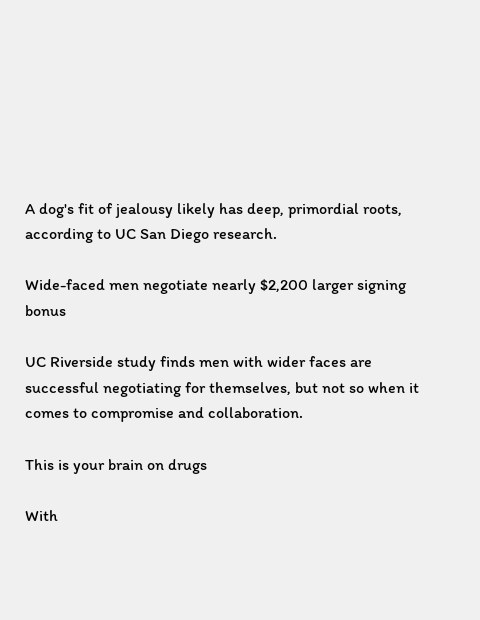A dog's fit of jealousy likely has deep, primordial roots, according to UC San Diego research.

Wide-faced men negotiate nearly $2,200 larger signing bonus

UC Riverside study finds men with wider faces are successful negotiating for themselves, but not so when it comes to compromise and collaboration.

This is your brain on drugs

With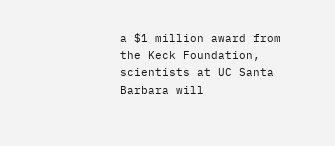a $1 million award from the Keck Foundation, scientists at UC Santa Barbara will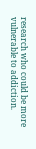research who could be more vulnerable to addiction.